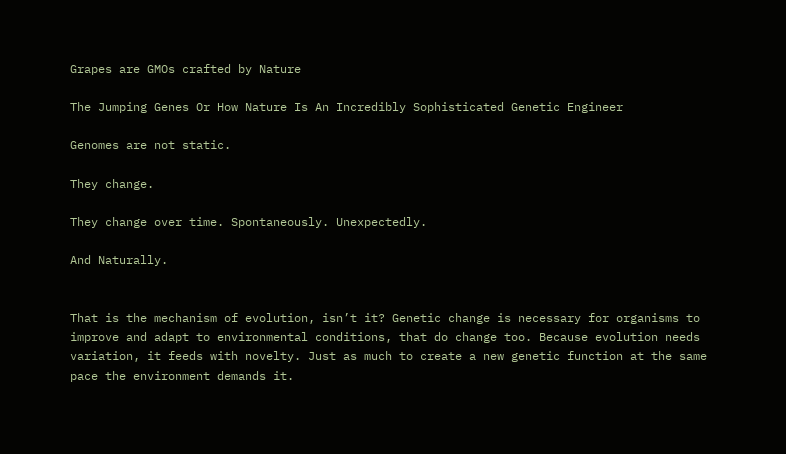Grapes are GMOs crafted by Nature

The Jumping Genes Or How Nature Is An Incredibly Sophisticated Genetic Engineer

Genomes are not static.

They change.

They change over time. Spontaneously. Unexpectedly.

And Naturally.


That is the mechanism of evolution, isn’t it? Genetic change is necessary for organisms to improve and adapt to environmental conditions, that do change too. Because evolution needs variation, it feeds with novelty. Just as much to create a new genetic function at the same pace the environment demands it.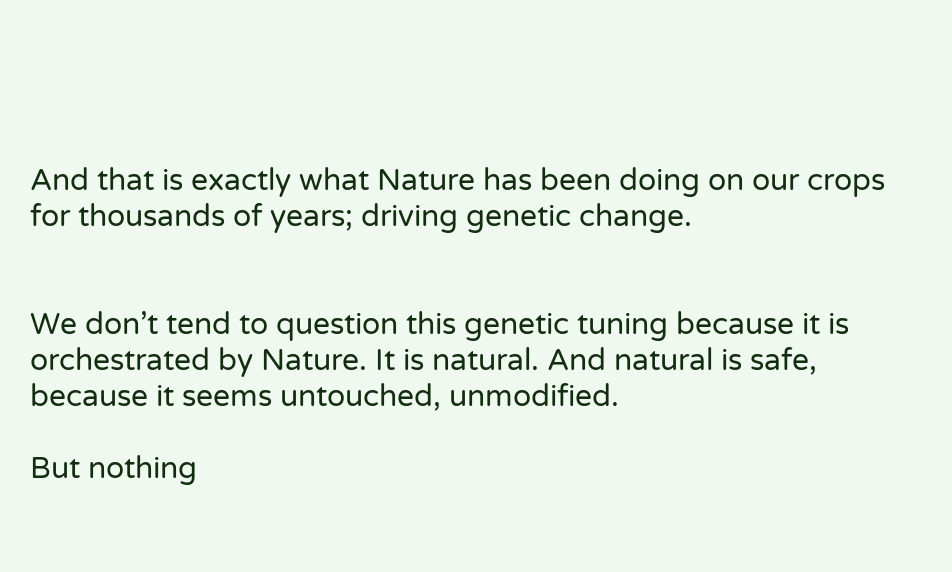And that is exactly what Nature has been doing on our crops for thousands of years; driving genetic change.


We don’t tend to question this genetic tuning because it is orchestrated by Nature. It is natural. And natural is safe, because it seems untouched, unmodified.

But nothing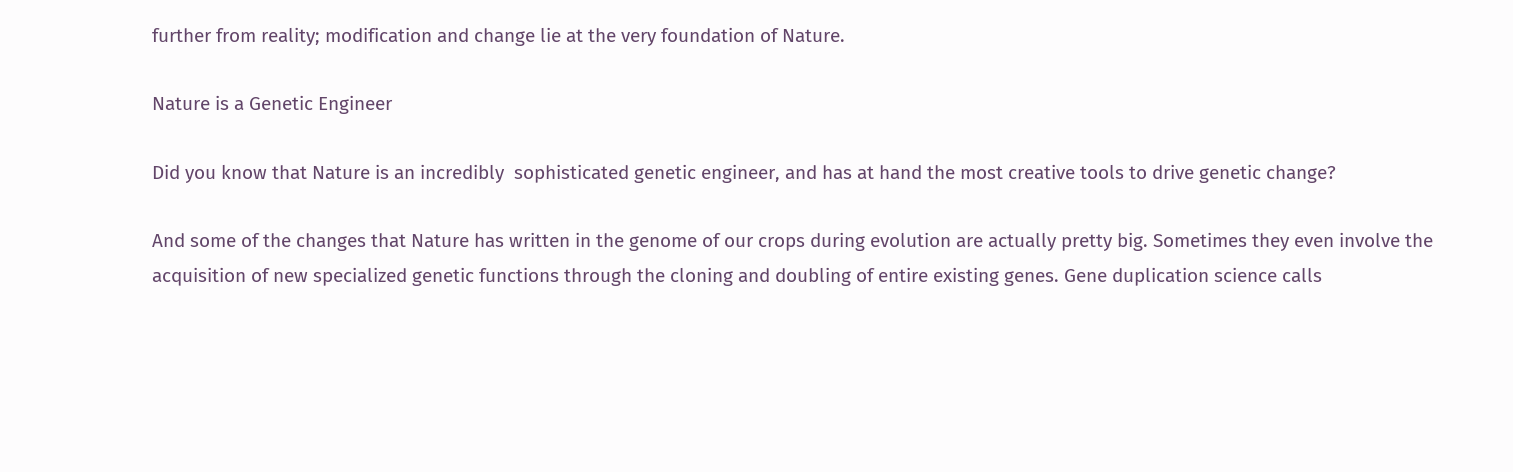further from reality; modification and change lie at the very foundation of Nature.

Nature is a Genetic Engineer

Did you know that Nature is an incredibly  sophisticated genetic engineer, and has at hand the most creative tools to drive genetic change?

And some of the changes that Nature has written in the genome of our crops during evolution are actually pretty big. Sometimes they even involve the acquisition of new specialized genetic functions through the cloning and doubling of entire existing genes. Gene duplication science calls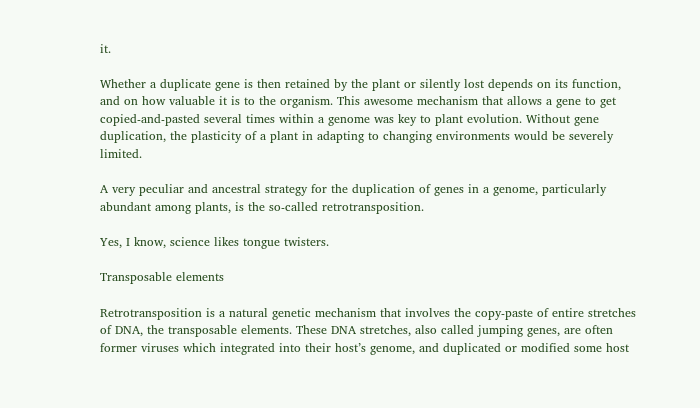it.

Whether a duplicate gene is then retained by the plant or silently lost depends on its function, and on how valuable it is to the organism. This awesome mechanism that allows a gene to get copied-and-pasted several times within a genome was key to plant evolution. Without gene duplication, the plasticity of a plant in adapting to changing environments would be severely limited.

A very peculiar and ancestral strategy for the duplication of genes in a genome, particularly abundant among plants, is the so-called retrotransposition.

Yes, I know, science likes tongue twisters.

Transposable elements

Retrotransposition is a natural genetic mechanism that involves the copy-paste of entire stretches of DNA, the transposable elements. These DNA stretches, also called jumping genes, are often former viruses which integrated into their host’s genome, and duplicated or modified some host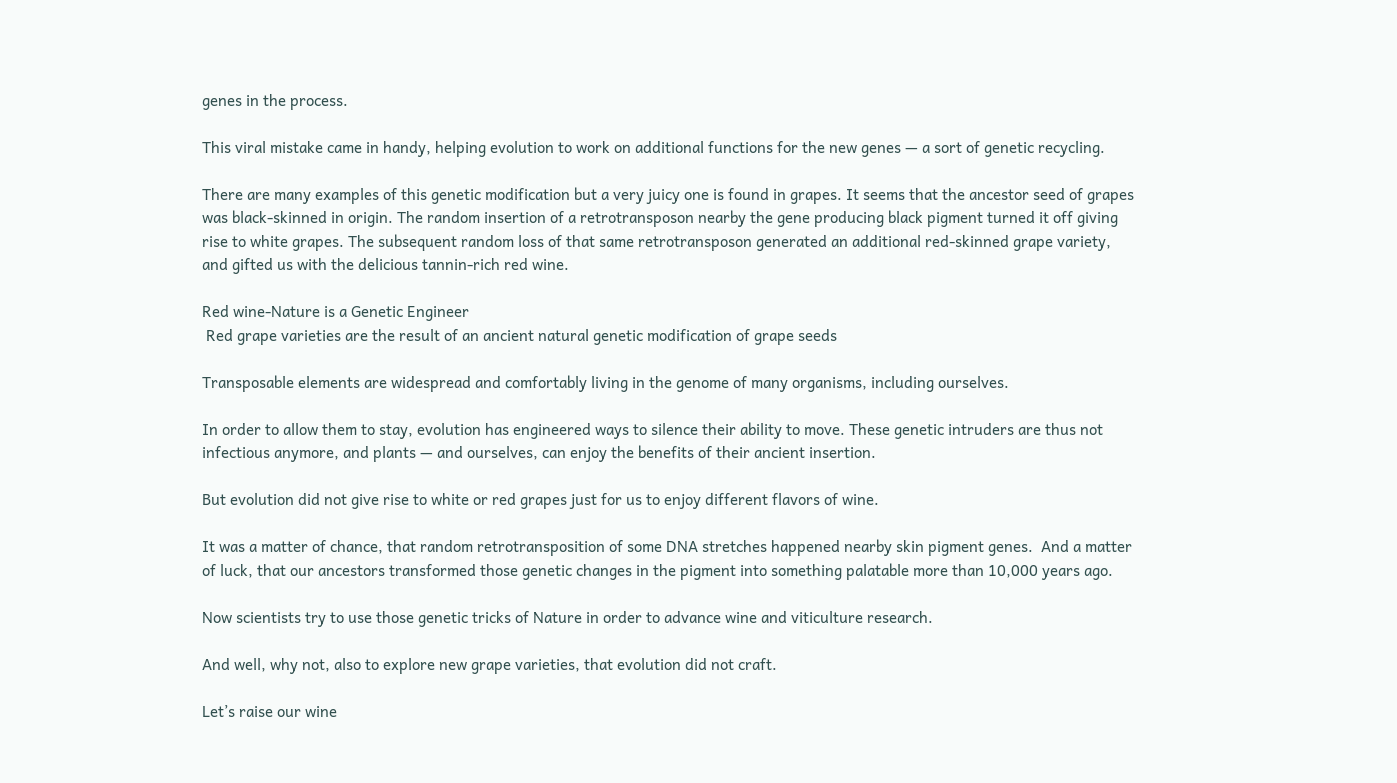genes in the process.

This viral mistake came in handy, helping evolution to work on additional functions for the new genes — a sort of genetic recycling.

There are many examples of this genetic modification but a very juicy one is found in grapes. It seems that the ancestor seed of grapes was black-skinned in origin. The random insertion of a retrotransposon nearby the gene producing black pigment turned it off giving rise to white grapes. The subsequent random loss of that same retrotransposon generated an additional red-skinned grape variety, and gifted us with the delicious tannin-rich red wine.

Red wine-Nature is a Genetic Engineer
 Red grape varieties are the result of an ancient natural genetic modification of grape seeds

Transposable elements are widespread and comfortably living in the genome of many organisms, including ourselves.

In order to allow them to stay, evolution has engineered ways to silence their ability to move. These genetic intruders are thus not infectious anymore, and plants — and ourselves, can enjoy the benefits of their ancient insertion.

But evolution did not give rise to white or red grapes just for us to enjoy different flavors of wine.

It was a matter of chance, that random retrotransposition of some DNA stretches happened nearby skin pigment genes.  And a matter of luck, that our ancestors transformed those genetic changes in the pigment into something palatable more than 10,000 years ago.

Now scientists try to use those genetic tricks of Nature in order to advance wine and viticulture research.

And well, why not, also to explore new grape varieties, that evolution did not craft.

Let’s raise our wine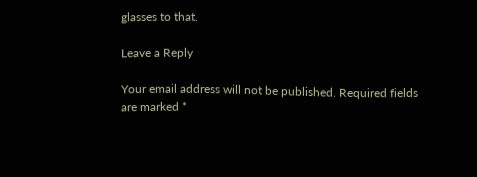glasses to that.

Leave a Reply

Your email address will not be published. Required fields are marked *